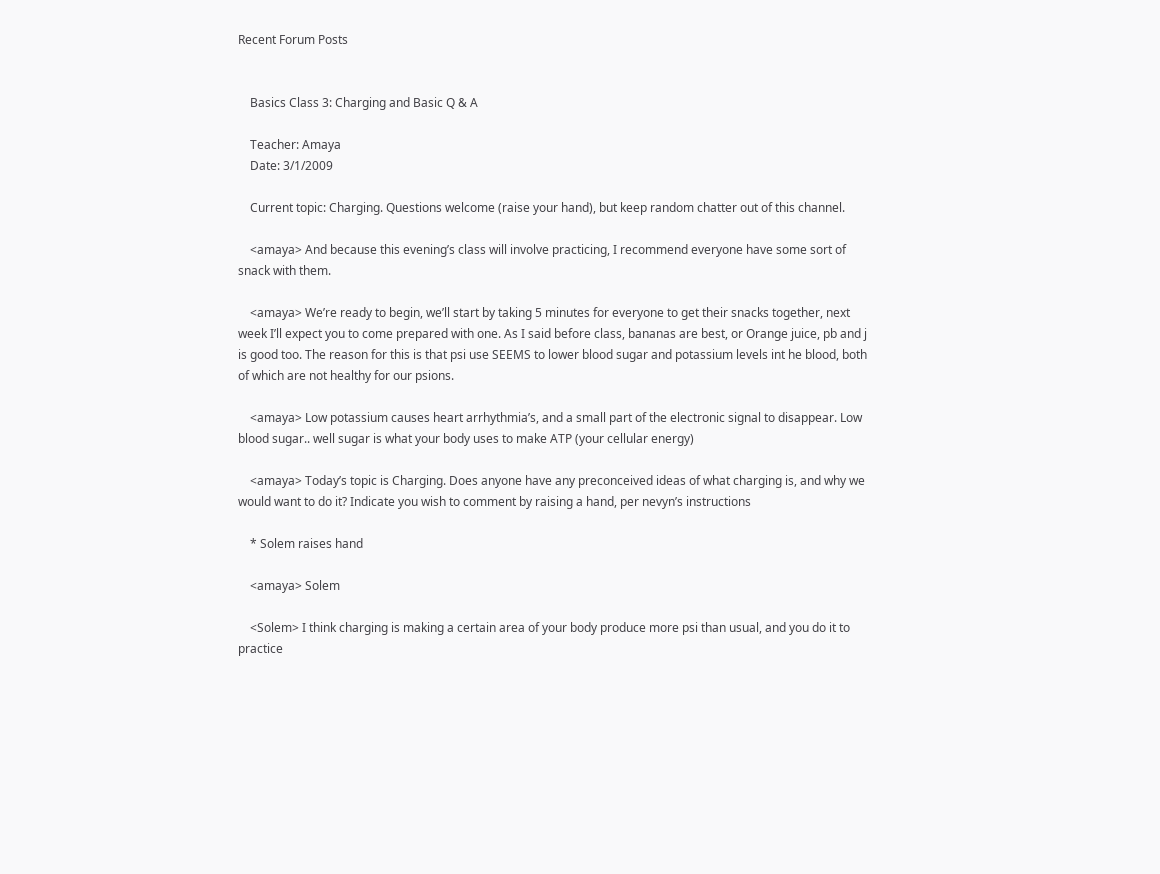Recent Forum Posts


    Basics Class 3: Charging and Basic Q & A

    Teacher: Amaya
    Date: 3/1/2009

    Current topic: Charging. Questions welcome (raise your hand), but keep random chatter out of this channel.

    <amaya> And because this evening’s class will involve practicing, I recommend everyone have some sort of snack with them.

    <amaya> We’re ready to begin, we’ll start by taking 5 minutes for everyone to get their snacks together, next week I’ll expect you to come prepared with one. As I said before class, bananas are best, or Orange juice, pb and j is good too. The reason for this is that psi use SEEMS to lower blood sugar and potassium levels int he blood, both of which are not healthy for our psions.

    <amaya> Low potassium causes heart arrhythmia’s, and a small part of the electronic signal to disappear. Low blood sugar.. well sugar is what your body uses to make ATP (your cellular energy)

    <amaya> Today’s topic is Charging. Does anyone have any preconceived ideas of what charging is, and why we would want to do it? Indicate you wish to comment by raising a hand, per nevyn’s instructions

    * Solem raises hand

    <amaya> Solem

    <Solem> I think charging is making a certain area of your body produce more psi than usual, and you do it to practice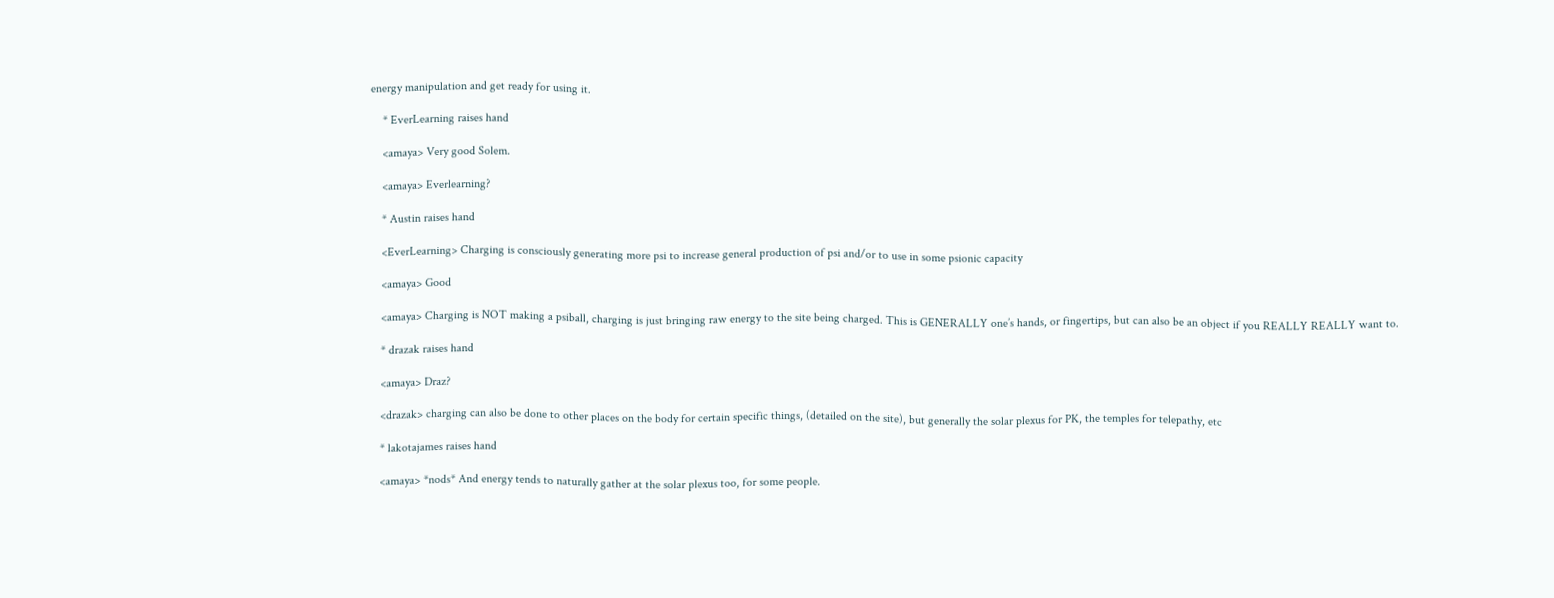energy manipulation and get ready for using it.

    * EverLearning raises hand

    <amaya> Very good Solem.

    <amaya> Everlearning?

    * Austin raises hand

    <EverLearning> Charging is consciously generating more psi to increase general production of psi and/or to use in some psionic capacity

    <amaya> Good

    <amaya> Charging is NOT making a psiball, charging is just bringing raw energy to the site being charged. This is GENERALLY one’s hands, or fingertips, but can also be an object if you REALLY REALLY want to.

    * drazak raises hand

    <amaya> Draz?

    <drazak> charging can also be done to other places on the body for certain specific things, (detailed on the site), but generally the solar plexus for PK, the temples for telepathy, etc

    * lakotajames raises hand

    <amaya> *nods* And energy tends to naturally gather at the solar plexus too, for some people.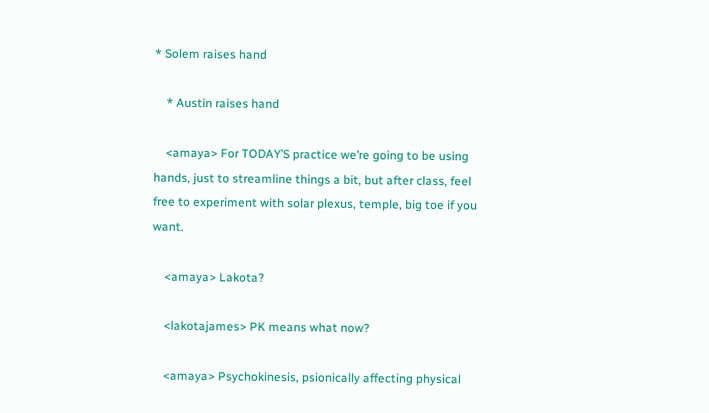* Solem raises hand

    * Austin raises hand

    <amaya> For TODAY’S practice we’re going to be using hands, just to streamline things a bit, but after class, feel free to experiment with solar plexus, temple, big toe if you want.

    <amaya> Lakota?

    <lakotajames> PK means what now?

    <amaya> Psychokinesis, psionically affecting physical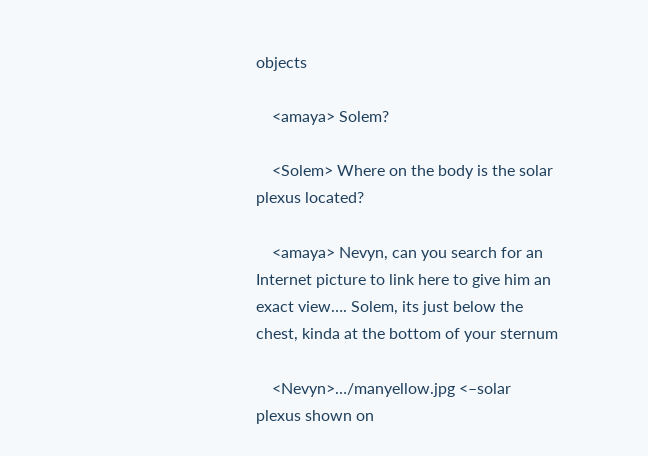objects

    <amaya> Solem?

    <Solem> Where on the body is the solar plexus located?

    <amaya> Nevyn, can you search for an Internet picture to link here to give him an exact view…. Solem, its just below the chest, kinda at the bottom of your sternum

    <Nevyn>…/manyellow.jpg <–solar plexus shown on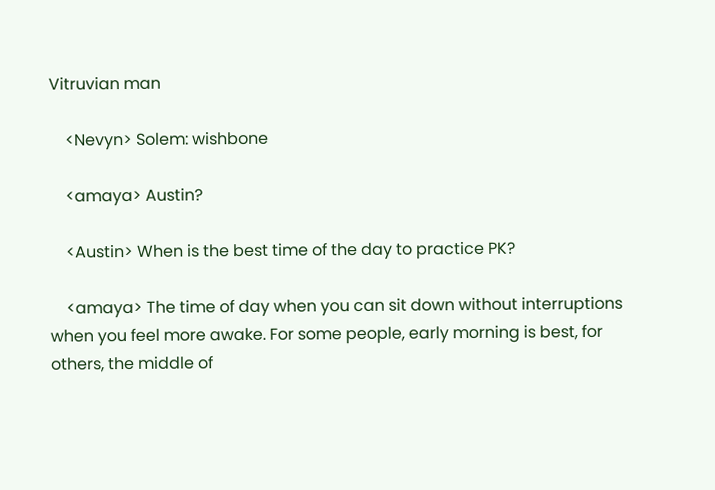Vitruvian man

    <Nevyn> Solem: wishbone

    <amaya> Austin?

    <Austin> When is the best time of the day to practice PK?

    <amaya> The time of day when you can sit down without interruptions when you feel more awake. For some people, early morning is best, for others, the middle of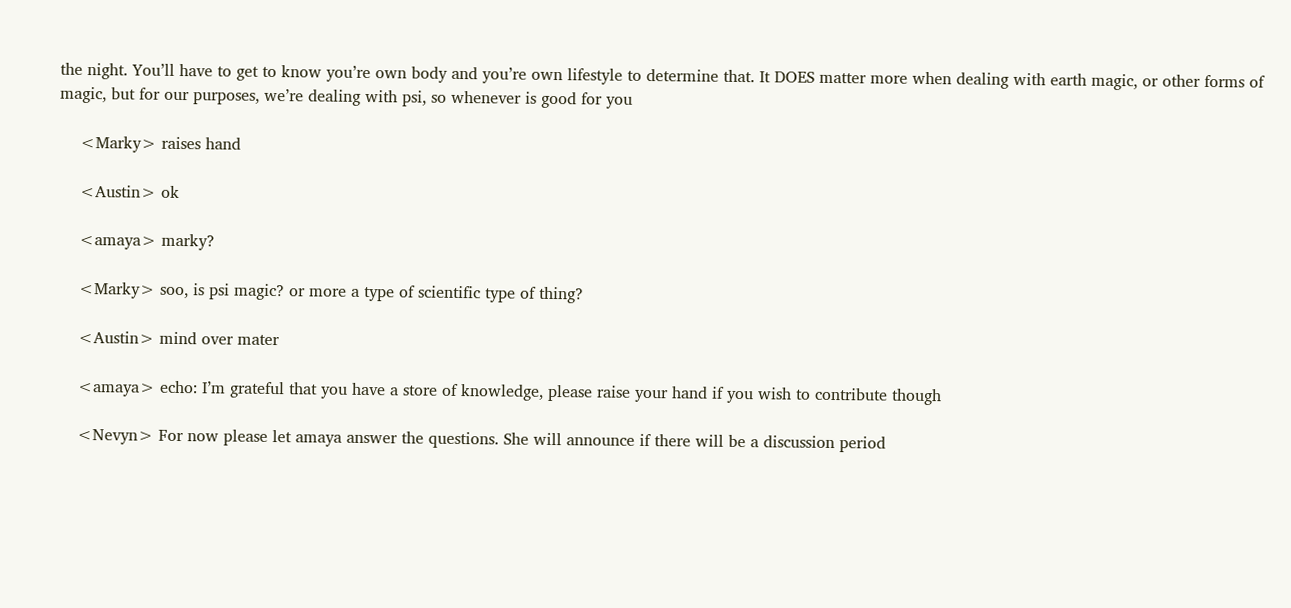the night. You’ll have to get to know you’re own body and you’re own lifestyle to determine that. It DOES matter more when dealing with earth magic, or other forms of magic, but for our purposes, we’re dealing with psi, so whenever is good for you

    <Marky> raises hand

    <Austin> ok

    <amaya> marky?

    <Marky> soo, is psi magic? or more a type of scientific type of thing?

    <Austin> mind over mater

    <amaya> echo: I’m grateful that you have a store of knowledge, please raise your hand if you wish to contribute though

    <Nevyn> For now please let amaya answer the questions. She will announce if there will be a discussion period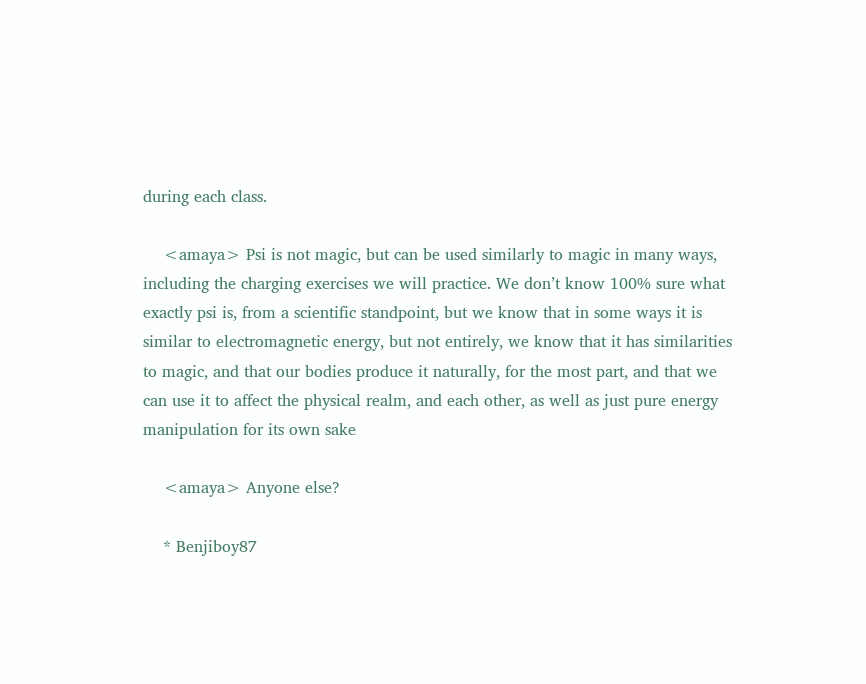during each class.

    <amaya> Psi is not magic, but can be used similarly to magic in many ways, including the charging exercises we will practice. We don’t know 100% sure what exactly psi is, from a scientific standpoint, but we know that in some ways it is similar to electromagnetic energy, but not entirely, we know that it has similarities to magic, and that our bodies produce it naturally, for the most part, and that we can use it to affect the physical realm, and each other, as well as just pure energy manipulation for its own sake

    <amaya> Anyone else?

    * Benjiboy87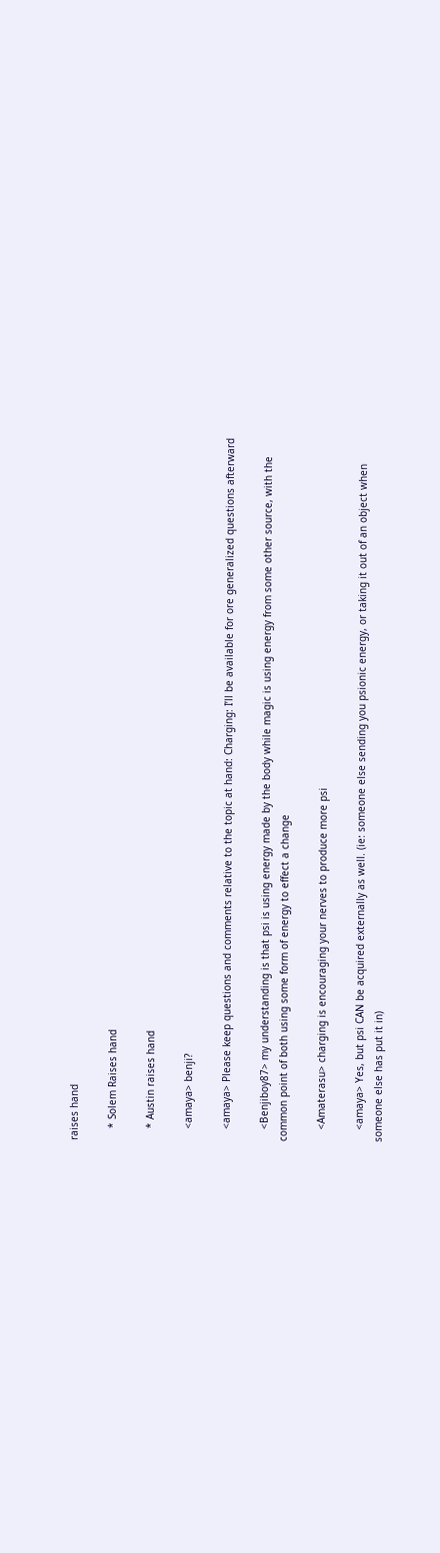raises hand

    * Solem Raises hand

    * Austin raises hand

    <amaya> benji?

    <amaya> Please keep questions and comments relative to the topic at hand: Charging: I’ll be available for ore generalized questions afterward

    <Benjiboy87> my understanding is that psi is using energy made by the body while magic is using energy from some other source, with the common point of both using some form of energy to effect a change

    <Amaterasu> charging is encouraging your nerves to produce more psi

    <amaya> Yes, but psi CAN be acquired externally as well. (ie: someone else sending you psionic energy, or taking it out of an object when someone else has put it in)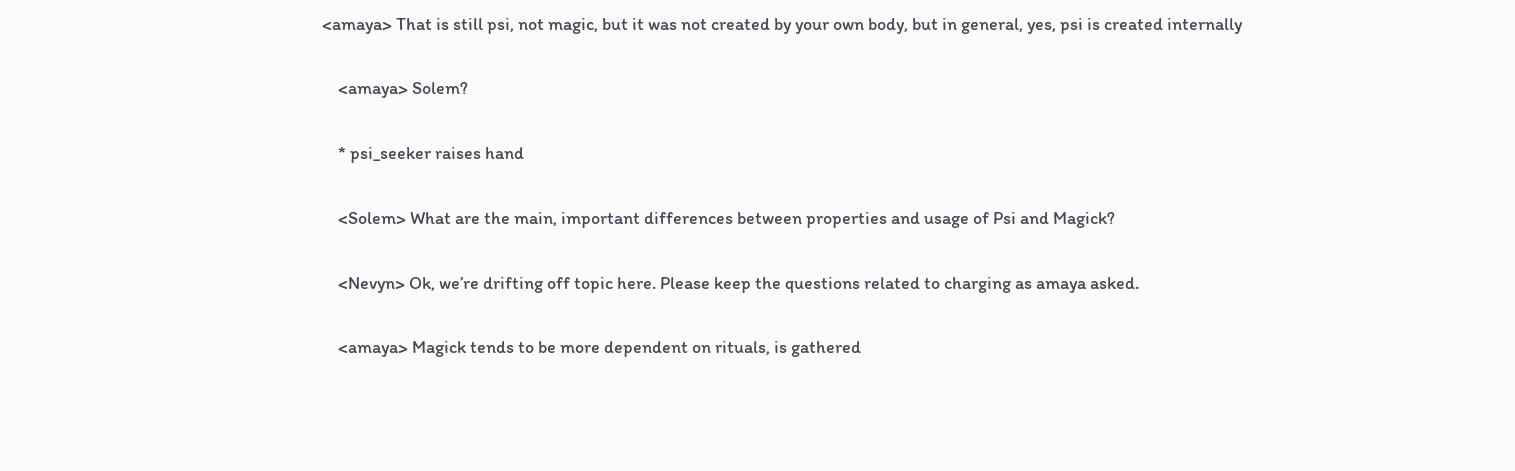<amaya> That is still psi, not magic, but it was not created by your own body, but in general, yes, psi is created internally

    <amaya> Solem?

    * psi_seeker raises hand

    <Solem> What are the main, important differences between properties and usage of Psi and Magick?

    <Nevyn> Ok, we’re drifting off topic here. Please keep the questions related to charging as amaya asked.

    <amaya> Magick tends to be more dependent on rituals, is gathered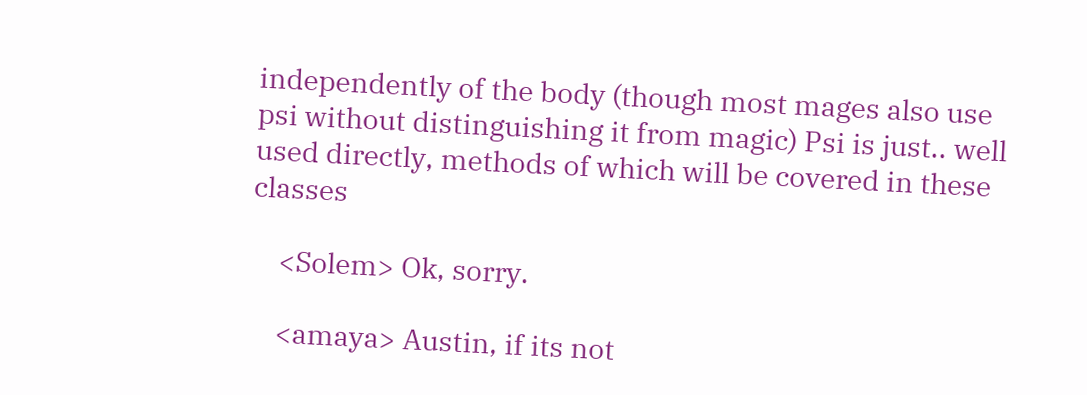independently of the body (though most mages also use psi without distinguishing it from magic) Psi is just.. well used directly, methods of which will be covered in these classes

    <Solem> Ok, sorry.

    <amaya> Austin, if its not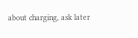about charging, ask later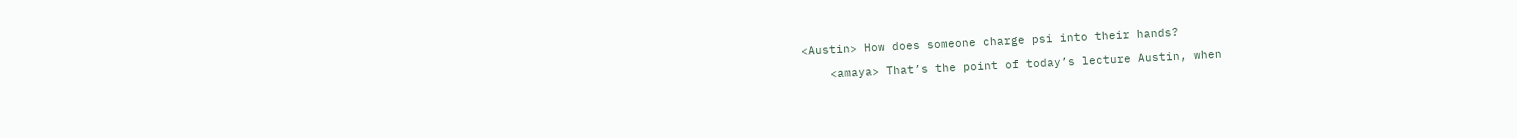<Austin> How does someone charge psi into their hands?

    <amaya> That’s the point of today’s lecture Austin, when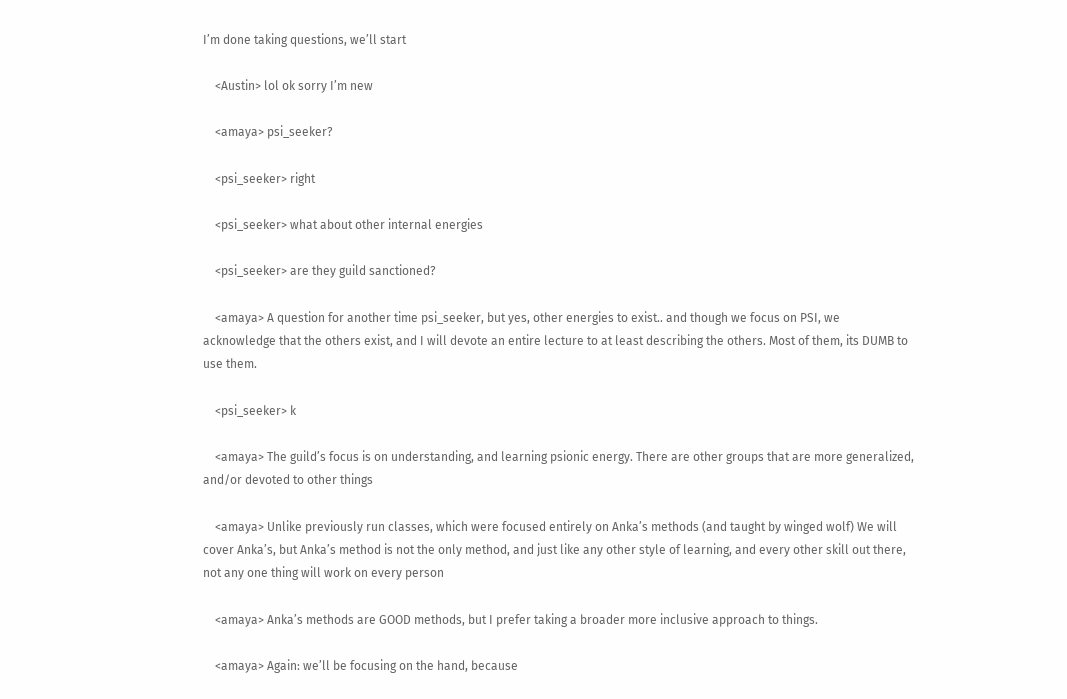I’m done taking questions, we’ll start

    <Austin> lol ok sorry I’m new

    <amaya> psi_seeker?

    <psi_seeker> right

    <psi_seeker> what about other internal energies

    <psi_seeker> are they guild sanctioned?

    <amaya> A question for another time psi_seeker, but yes, other energies to exist.. and though we focus on PSI, we acknowledge that the others exist, and I will devote an entire lecture to at least describing the others. Most of them, its DUMB to use them.

    <psi_seeker> k

    <amaya> The guild’s focus is on understanding, and learning psionic energy. There are other groups that are more generalized, and/or devoted to other things

    <amaya> Unlike previously run classes, which were focused entirely on Anka’s methods (and taught by winged wolf) We will cover Anka’s, but Anka’s method is not the only method, and just like any other style of learning, and every other skill out there, not any one thing will work on every person

    <amaya> Anka’s methods are GOOD methods, but I prefer taking a broader more inclusive approach to things.

    <amaya> Again: we’ll be focusing on the hand, because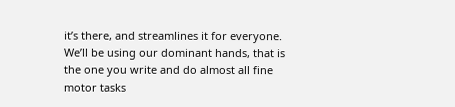it’s there, and streamlines it for everyone. We’ll be using our dominant hands, that is the one you write and do almost all fine motor tasks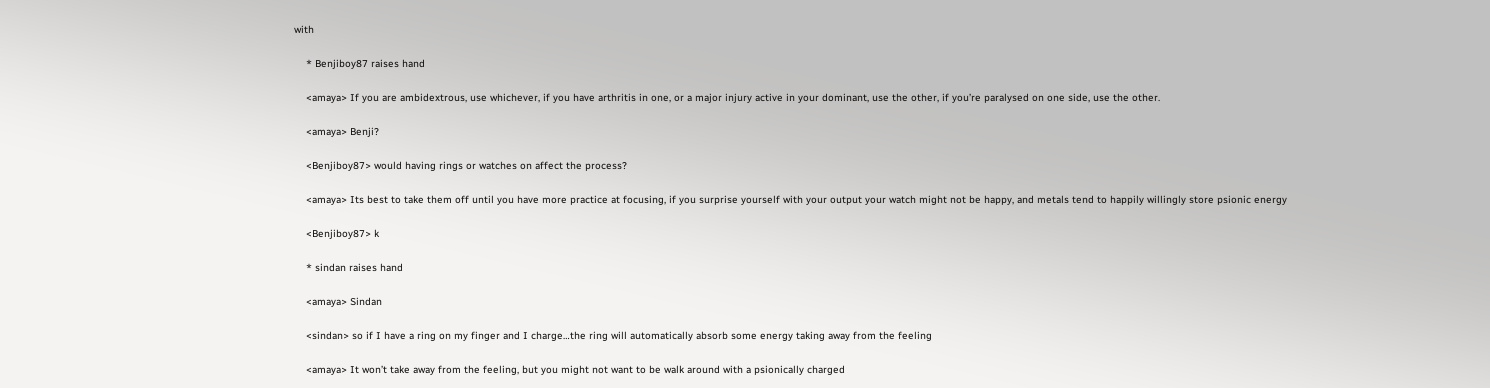with

    * Benjiboy87 raises hand

    <amaya> If you are ambidextrous, use whichever, if you have arthritis in one, or a major injury active in your dominant, use the other, if you’re paralysed on one side, use the other.

    <amaya> Benji?

    <Benjiboy87> would having rings or watches on affect the process?

    <amaya> Its best to take them off until you have more practice at focusing, if you surprise yourself with your output your watch might not be happy, and metals tend to happily willingly store psionic energy

    <Benjiboy87> k

    * sindan raises hand

    <amaya> Sindan

    <sindan> so if I have a ring on my finger and I charge…the ring will automatically absorb some energy taking away from the feeling

    <amaya> It won’t take away from the feeling, but you might not want to be walk around with a psionically charged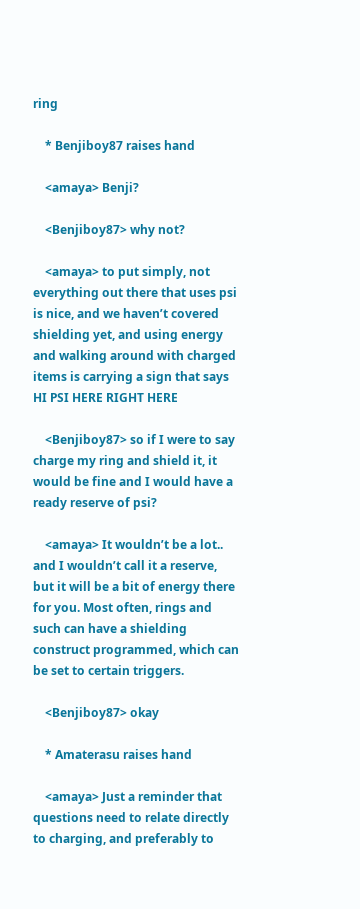ring

    * Benjiboy87 raises hand

    <amaya> Benji?

    <Benjiboy87> why not?

    <amaya> to put simply, not everything out there that uses psi is nice, and we haven’t covered shielding yet, and using energy and walking around with charged items is carrying a sign that says HI PSI HERE RIGHT HERE

    <Benjiboy87> so if I were to say charge my ring and shield it, it would be fine and I would have a ready reserve of psi?

    <amaya> It wouldn’t be a lot.. and I wouldn’t call it a reserve, but it will be a bit of energy there for you. Most often, rings and such can have a shielding construct programmed, which can be set to certain triggers.

    <Benjiboy87> okay

    * Amaterasu raises hand

    <amaya> Just a reminder that questions need to relate directly to charging, and preferably to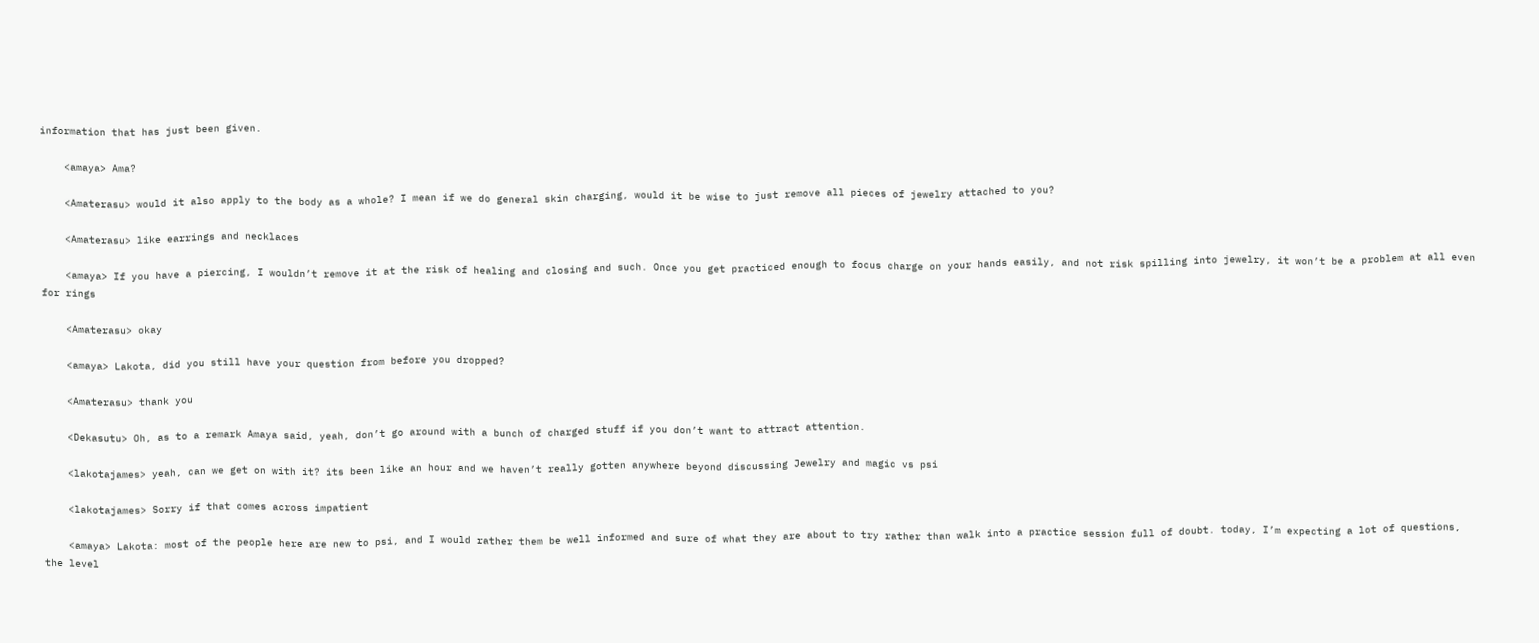information that has just been given.

    <amaya> Ama?

    <Amaterasu> would it also apply to the body as a whole? I mean if we do general skin charging, would it be wise to just remove all pieces of jewelry attached to you?

    <Amaterasu> like earrings and necklaces

    <amaya> If you have a piercing, I wouldn’t remove it at the risk of healing and closing and such. Once you get practiced enough to focus charge on your hands easily, and not risk spilling into jewelry, it won’t be a problem at all even for rings

    <Amaterasu> okay

    <amaya> Lakota, did you still have your question from before you dropped?

    <Amaterasu> thank you

    <Dekasutu> Oh, as to a remark Amaya said, yeah, don’t go around with a bunch of charged stuff if you don’t want to attract attention.

    <lakotajames> yeah, can we get on with it? its been like an hour and we haven’t really gotten anywhere beyond discussing Jewelry and magic vs psi

    <lakotajames> Sorry if that comes across impatient

    <amaya> Lakota: most of the people here are new to psi, and I would rather them be well informed and sure of what they are about to try rather than walk into a practice session full of doubt. today, I’m expecting a lot of questions, the level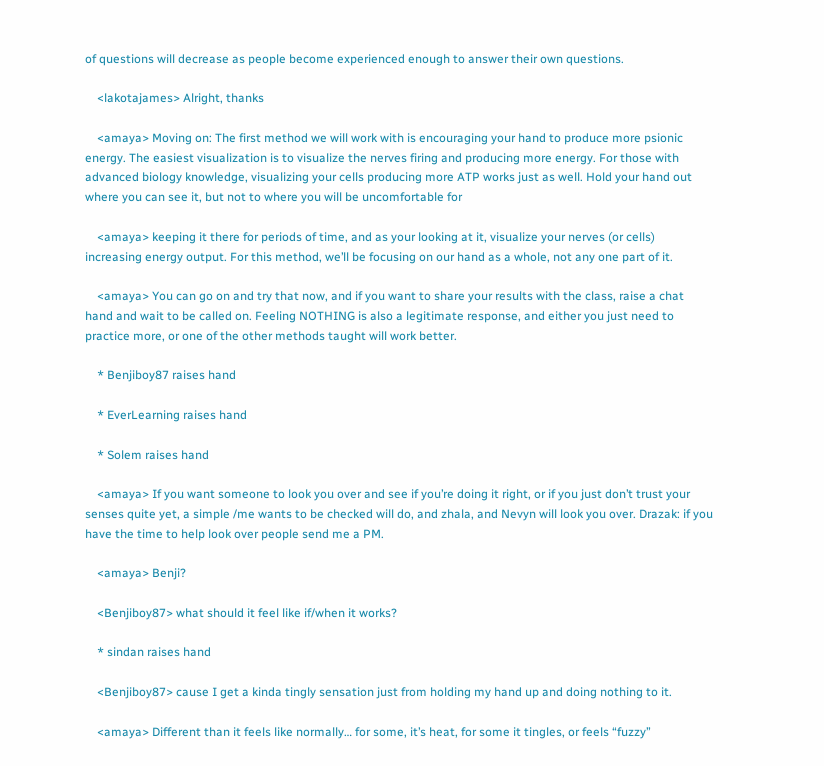of questions will decrease as people become experienced enough to answer their own questions.

    <lakotajames> Alright, thanks

    <amaya> Moving on: The first method we will work with is encouraging your hand to produce more psionic energy. The easiest visualization is to visualize the nerves firing and producing more energy. For those with advanced biology knowledge, visualizing your cells producing more ATP works just as well. Hold your hand out where you can see it, but not to where you will be uncomfortable for

    <amaya> keeping it there for periods of time, and as your looking at it, visualize your nerves (or cells) increasing energy output. For this method, we’ll be focusing on our hand as a whole, not any one part of it.

    <amaya> You can go on and try that now, and if you want to share your results with the class, raise a chat hand and wait to be called on. Feeling NOTHING is also a legitimate response, and either you just need to practice more, or one of the other methods taught will work better.

    * Benjiboy87 raises hand

    * EverLearning raises hand

    * Solem raises hand

    <amaya> If you want someone to look you over and see if you’re doing it right, or if you just don’t trust your senses quite yet, a simple /me wants to be checked will do, and zhala, and Nevyn will look you over. Drazak: if you have the time to help look over people send me a PM.

    <amaya> Benji?

    <Benjiboy87> what should it feel like if/when it works?

    * sindan raises hand

    <Benjiboy87> cause I get a kinda tingly sensation just from holding my hand up and doing nothing to it.

    <amaya> Different than it feels like normally… for some, it’s heat, for some it tingles, or feels “fuzzy”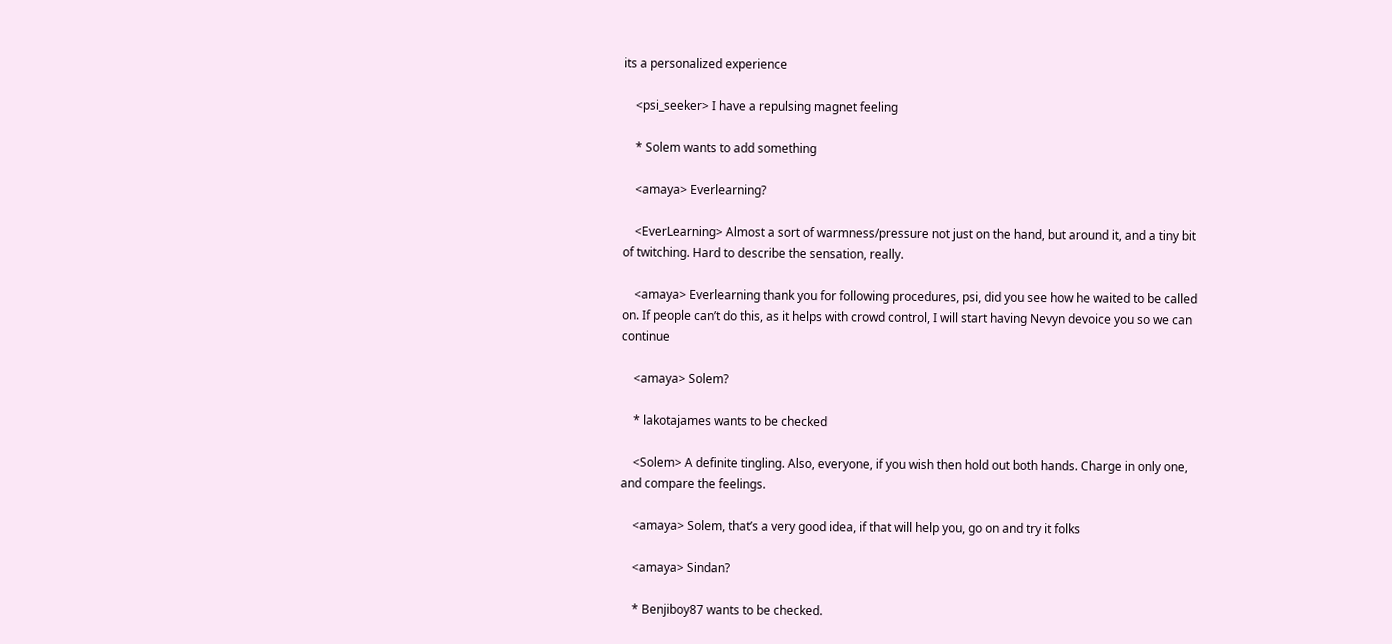its a personalized experience

    <psi_seeker> I have a repulsing magnet feeling

    * Solem wants to add something

    <amaya> Everlearning?

    <EverLearning> Almost a sort of warmness/pressure not just on the hand, but around it, and a tiny bit of twitching. Hard to describe the sensation, really.

    <amaya> Everlearning thank you for following procedures, psi, did you see how he waited to be called on. If people can’t do this, as it helps with crowd control, I will start having Nevyn devoice you so we can continue

    <amaya> Solem?

    * lakotajames wants to be checked

    <Solem> A definite tingling. Also, everyone, if you wish then hold out both hands. Charge in only one, and compare the feelings.

    <amaya> Solem, that’s a very good idea, if that will help you, go on and try it folks

    <amaya> Sindan?

    * Benjiboy87 wants to be checked.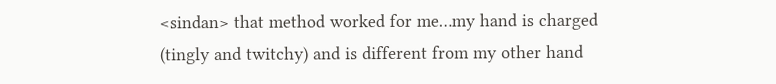<sindan> that method worked for me…my hand is charged (tingly and twitchy) and is different from my other hand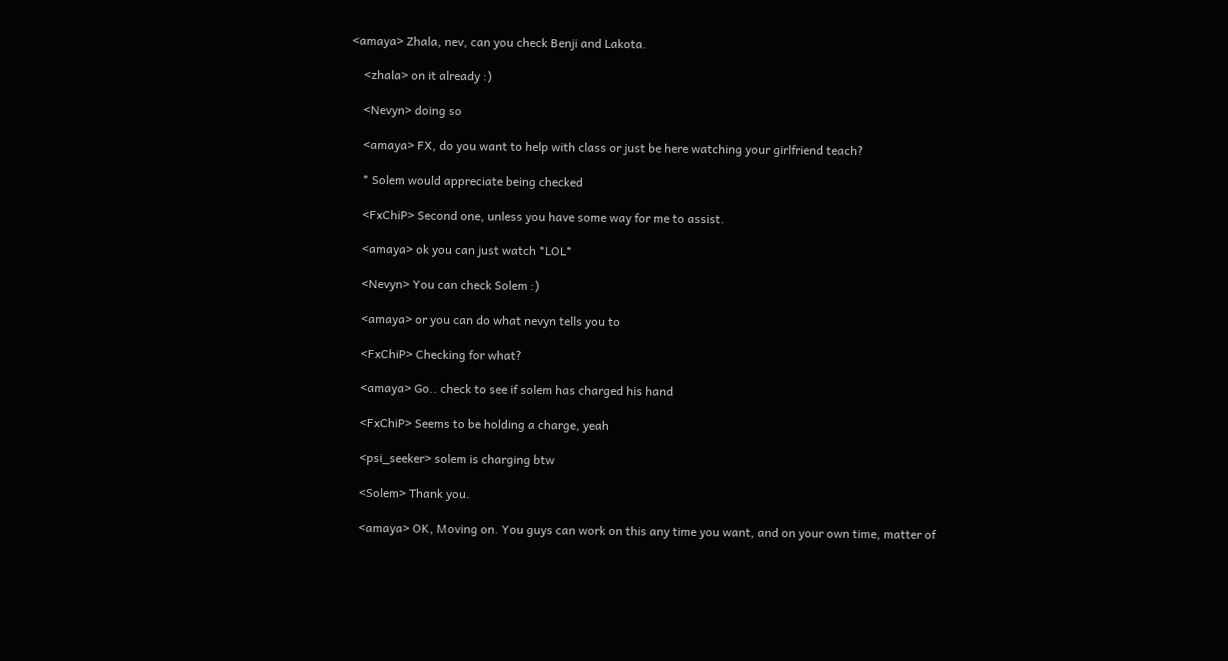<amaya> Zhala, nev, can you check Benji and Lakota.

    <zhala> on it already :)

    <Nevyn> doing so

    <amaya> FX, do you want to help with class or just be here watching your girlfriend teach?

    * Solem would appreciate being checked

    <FxChiP> Second one, unless you have some way for me to assist.

    <amaya> ok you can just watch *LOL*

    <Nevyn> You can check Solem :)

    <amaya> or you can do what nevyn tells you to

    <FxChiP> Checking for what?

    <amaya> Go.. check to see if solem has charged his hand

    <FxChiP> Seems to be holding a charge, yeah

    <psi_seeker> solem is charging btw

    <Solem> Thank you.

    <amaya> OK, Moving on. You guys can work on this any time you want, and on your own time, matter of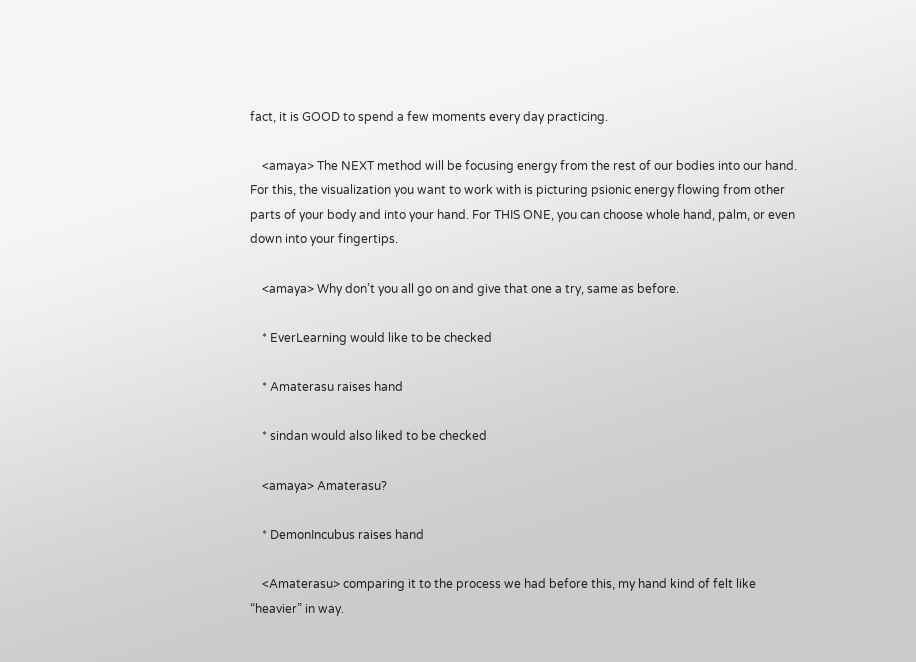fact, it is GOOD to spend a few moments every day practicing.

    <amaya> The NEXT method will be focusing energy from the rest of our bodies into our hand. For this, the visualization you want to work with is picturing psionic energy flowing from other parts of your body and into your hand. For THIS ONE, you can choose whole hand, palm, or even down into your fingertips.

    <amaya> Why don’t you all go on and give that one a try, same as before.

    * EverLearning would like to be checked

    * Amaterasu raises hand

    * sindan would also liked to be checked

    <amaya> Amaterasu?

    * DemonIncubus raises hand

    <Amaterasu> comparing it to the process we had before this, my hand kind of felt like “heavier” in way.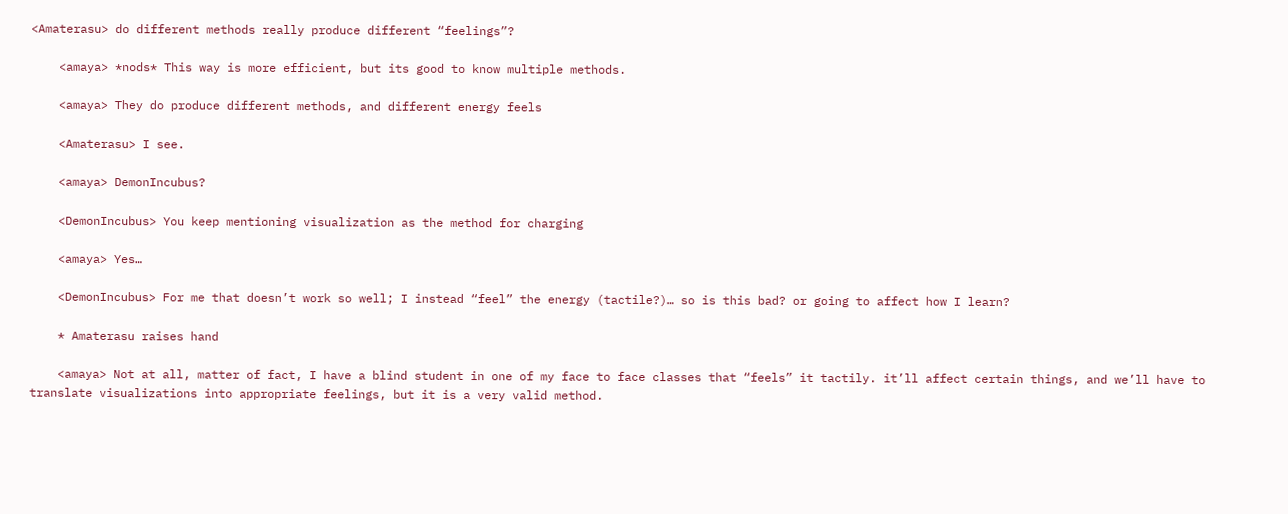<Amaterasu> do different methods really produce different “feelings”?

    <amaya> *nods* This way is more efficient, but its good to know multiple methods.

    <amaya> They do produce different methods, and different energy feels

    <Amaterasu> I see.

    <amaya> DemonIncubus?

    <DemonIncubus> You keep mentioning visualization as the method for charging

    <amaya> Yes…

    <DemonIncubus> For me that doesn’t work so well; I instead “feel” the energy (tactile?)… so is this bad? or going to affect how I learn?

    * Amaterasu raises hand

    <amaya> Not at all, matter of fact, I have a blind student in one of my face to face classes that “feels” it tactily. it’ll affect certain things, and we’ll have to translate visualizations into appropriate feelings, but it is a very valid method.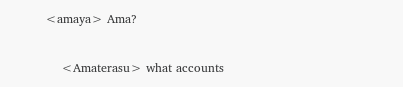<amaya> Ama?

    <Amaterasu> what accounts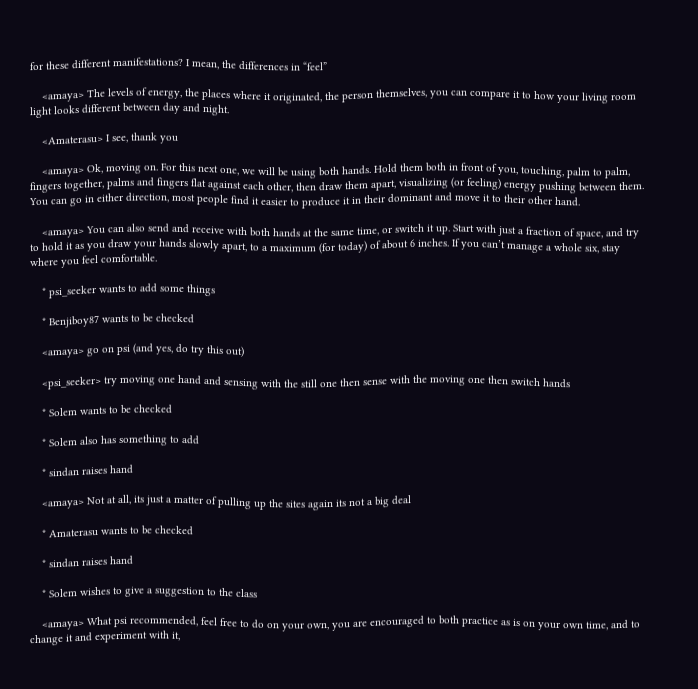for these different manifestations? I mean, the differences in “feel”

    <amaya> The levels of energy, the places where it originated, the person themselves, you can compare it to how your living room light looks different between day and night.

    <Amaterasu> I see, thank you

    <amaya> Ok, moving on. For this next one, we will be using both hands. Hold them both in front of you, touching, palm to palm, fingers together, palms and fingers flat against each other, then draw them apart, visualizing (or feeling) energy pushing between them. You can go in either direction, most people find it easier to produce it in their dominant and move it to their other hand.

    <amaya> You can also send and receive with both hands at the same time, or switch it up. Start with just a fraction of space, and try to hold it as you draw your hands slowly apart, to a maximum (for today) of about 6 inches. If you can’t manage a whole six, stay where you feel comfortable.

    * psi_seeker wants to add some things

    * Benjiboy87 wants to be checked

    <amaya> go on psi (and yes, do try this out)

    <psi_seeker> try moving one hand and sensing with the still one then sense with the moving one then switch hands

    * Solem wants to be checked

    * Solem also has something to add

    * sindan raises hand

    <amaya> Not at all, its just a matter of pulling up the sites again its not a big deal

    * Amaterasu wants to be checked

    * sindan raises hand

    * Solem wishes to give a suggestion to the class

    <amaya> What psi recommended, feel free to do on your own, you are encouraged to both practice as is on your own time, and to change it and experiment with it,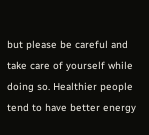but please be careful and take care of yourself while doing so. Healthier people tend to have better energy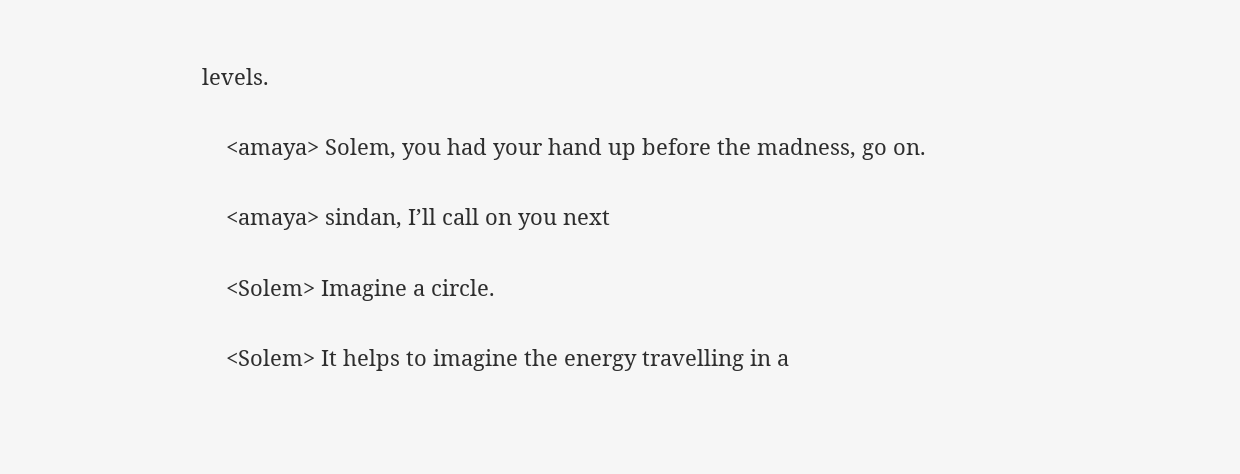levels.

    <amaya> Solem, you had your hand up before the madness, go on.

    <amaya> sindan, I’ll call on you next

    <Solem> Imagine a circle.

    <Solem> It helps to imagine the energy travelling in a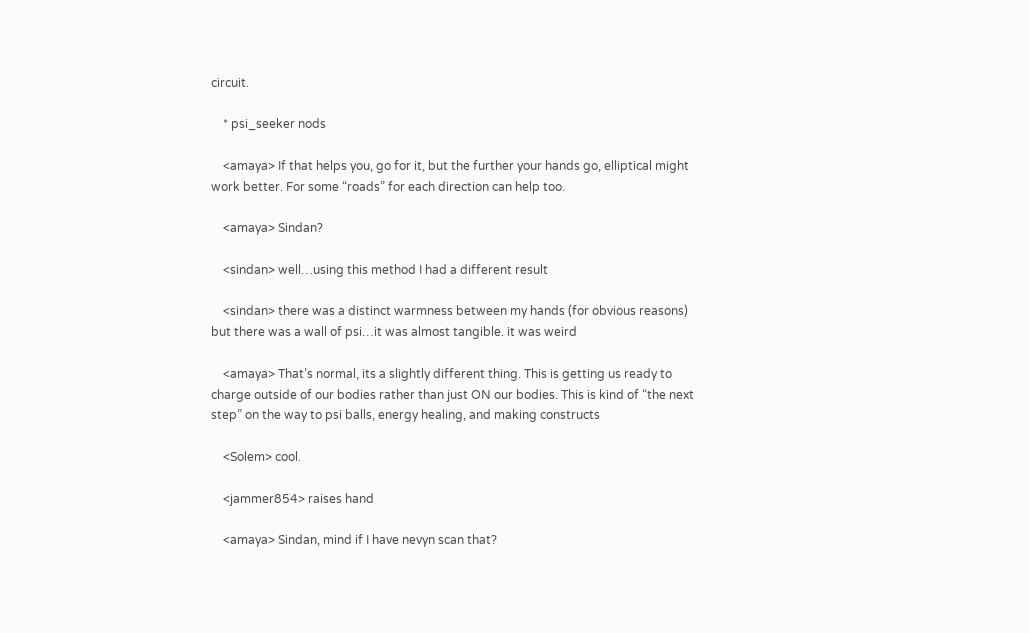circuit.

    * psi_seeker nods

    <amaya> If that helps you, go for it, but the further your hands go, elliptical might work better. For some “roads” for each direction can help too.

    <amaya> Sindan?

    <sindan> well…using this method I had a different result

    <sindan> there was a distinct warmness between my hands (for obvious reasons) but there was a wall of psi…it was almost tangible. it was weird

    <amaya> That’s normal, its a slightly different thing. This is getting us ready to charge outside of our bodies rather than just ON our bodies. This is kind of “the next step” on the way to psi balls, energy healing, and making constructs

    <Solem> cool.

    <jammer854> raises hand

    <amaya> Sindan, mind if I have nevyn scan that?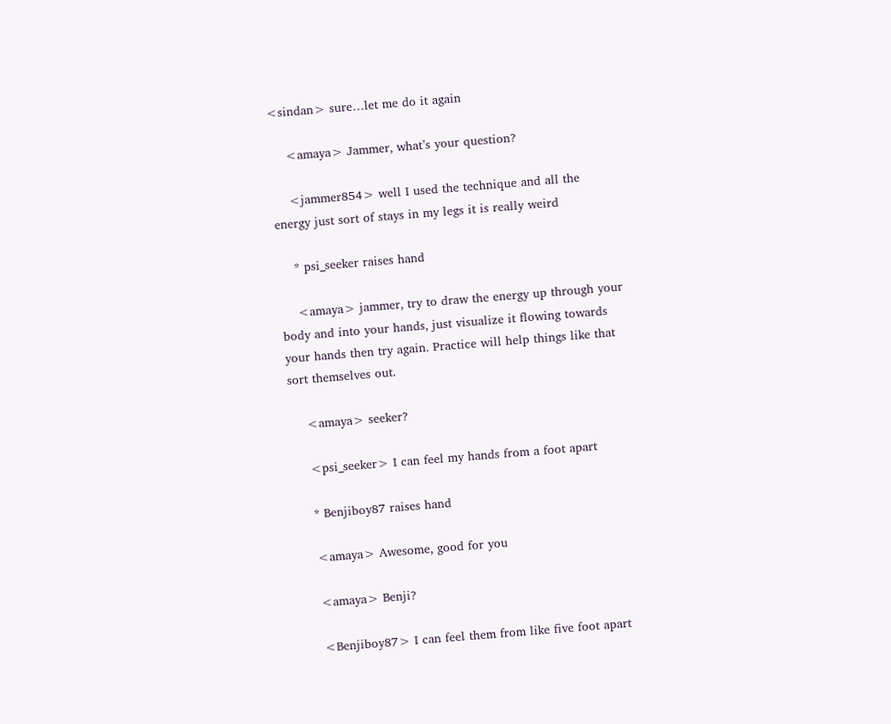<sindan> sure…let me do it again

    <amaya> Jammer, what’s your question?

    <jammer854> well I used the technique and all the energy just sort of stays in my legs it is really weird

    * psi_seeker raises hand

    <amaya> jammer, try to draw the energy up through your body and into your hands, just visualize it flowing towards your hands then try again. Practice will help things like that sort themselves out.

    <amaya> seeker?

    <psi_seeker> I can feel my hands from a foot apart

    * Benjiboy87 raises hand

    <amaya> Awesome, good for you

    <amaya> Benji?

    <Benjiboy87> I can feel them from like five foot apart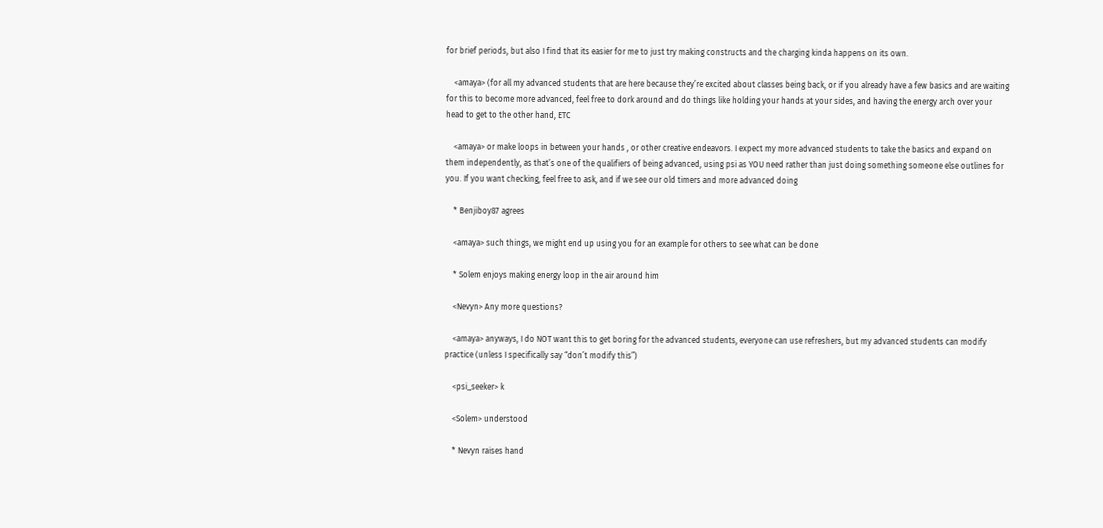for brief periods, but also I find that its easier for me to just try making constructs and the charging kinda happens on its own.

    <amaya> (for all my advanced students that are here because they’re excited about classes being back, or if you already have a few basics and are waiting for this to become more advanced, feel free to dork around and do things like holding your hands at your sides, and having the energy arch over your head to get to the other hand, ETC

    <amaya> or make loops in between your hands , or other creative endeavors. I expect my more advanced students to take the basics and expand on them independently, as that’s one of the qualifiers of being advanced, using psi as YOU need rather than just doing something someone else outlines for you. If you want checking, feel free to ask, and if we see our old timers and more advanced doing

    * Benjiboy87 agrees

    <amaya> such things, we might end up using you for an example for others to see what can be done

    * Solem enjoys making energy loop in the air around him

    <Nevyn> Any more questions?

    <amaya> anyways, I do NOT want this to get boring for the advanced students, everyone can use refreshers, but my advanced students can modify practice (unless I specifically say “don’t modify this”)

    <psi_seeker> k

    <Solem> understood

    * Nevyn raises hand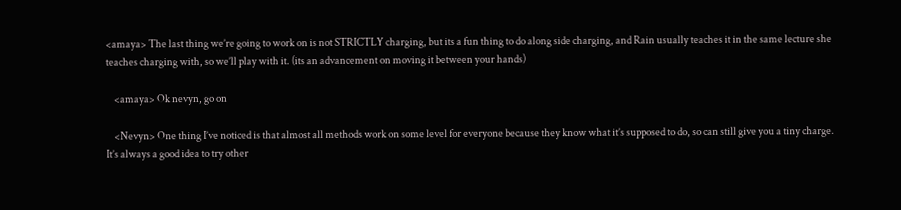<amaya> The last thing we’re going to work on is not STRICTLY charging, but its a fun thing to do along side charging, and Rain usually teaches it in the same lecture she teaches charging with, so we’ll play with it. (its an advancement on moving it between your hands)

    <amaya> Ok nevyn, go on

    <Nevyn> One thing I’ve noticed is that almost all methods work on some level for everyone because they know what it’s supposed to do, so can still give you a tiny charge. It’s always a good idea to try other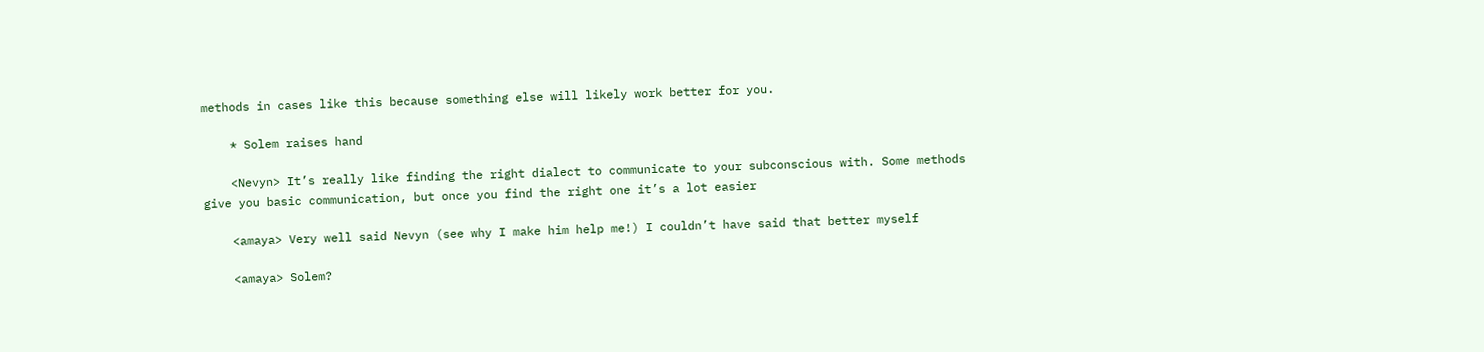methods in cases like this because something else will likely work better for you.

    * Solem raises hand

    <Nevyn> It’s really like finding the right dialect to communicate to your subconscious with. Some methods give you basic communication, but once you find the right one it’s a lot easier

    <amaya> Very well said Nevyn (see why I make him help me!) I couldn’t have said that better myself

    <amaya> Solem?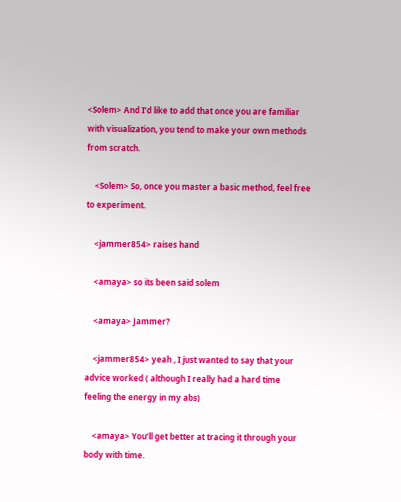<Solem> And I’d like to add that once you are familiar with visualization, you tend to make your own methods from scratch.

    <Solem> So, once you master a basic method, feel free to experiment.

    <jammer854> raises hand

    <amaya> so its been said solem

    <amaya> Jammer?

    <jammer854> yeah , I just wanted to say that your advice worked ( although I really had a hard time feeling the energy in my abs)

    <amaya> You’ll get better at tracing it through your body with time.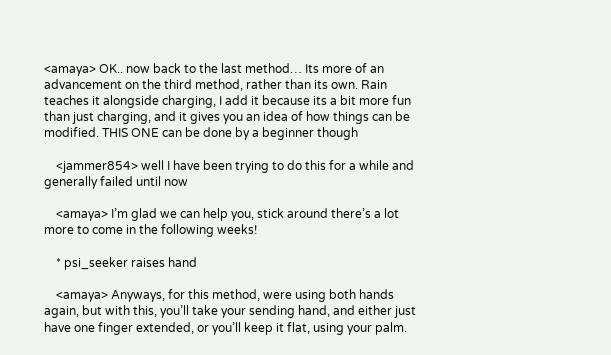<amaya> OK.. now back to the last method… Its more of an advancement on the third method, rather than its own. Rain teaches it alongside charging, I add it because its a bit more fun than just charging, and it gives you an idea of how things can be modified. THIS ONE can be done by a beginner though

    <jammer854> well I have been trying to do this for a while and generally failed until now

    <amaya> I’m glad we can help you, stick around there’s a lot more to come in the following weeks!

    * psi_seeker raises hand

    <amaya> Anyways, for this method, were using both hands again, but with this, you’ll take your sending hand, and either just have one finger extended, or you’ll keep it flat, using your palm.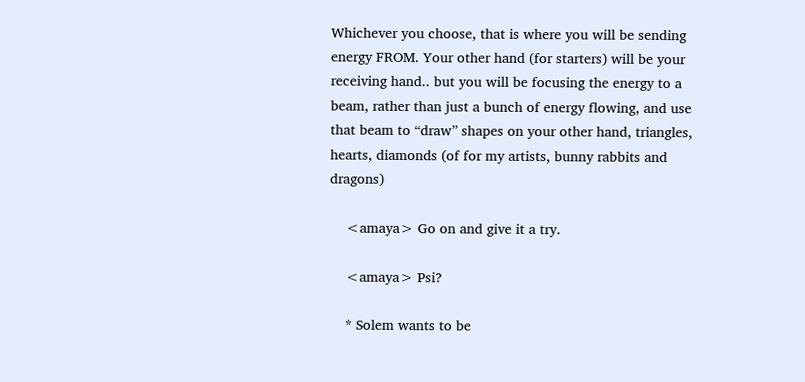Whichever you choose, that is where you will be sending energy FROM. Your other hand (for starters) will be your receiving hand.. but you will be focusing the energy to a beam, rather than just a bunch of energy flowing, and use that beam to “draw” shapes on your other hand, triangles, hearts, diamonds (of for my artists, bunny rabbits and dragons)

    <amaya> Go on and give it a try.

    <amaya> Psi?

    * Solem wants to be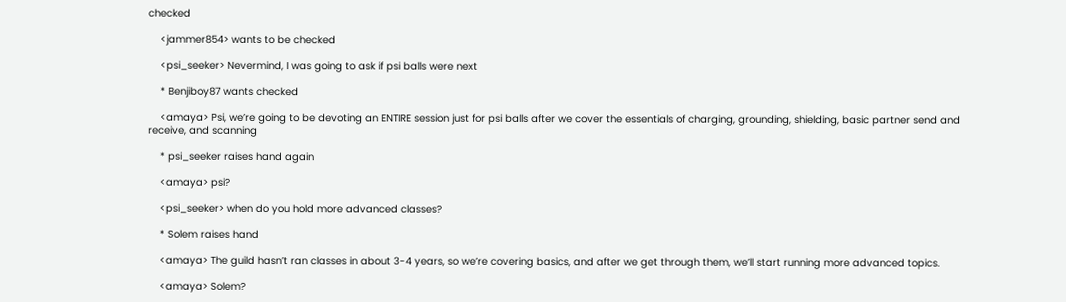checked

    <jammer854> wants to be checked

    <psi_seeker> Nevermind, I was going to ask if psi balls were next

    * Benjiboy87 wants checked

    <amaya> Psi, we’re going to be devoting an ENTIRE session just for psi balls after we cover the essentials of charging, grounding, shielding, basic partner send and receive, and scanning

    * psi_seeker raises hand again

    <amaya> psi?

    <psi_seeker> when do you hold more advanced classes?

    * Solem raises hand

    <amaya> The guild hasn’t ran classes in about 3-4 years, so we’re covering basics, and after we get through them, we’ll start running more advanced topics.

    <amaya> Solem?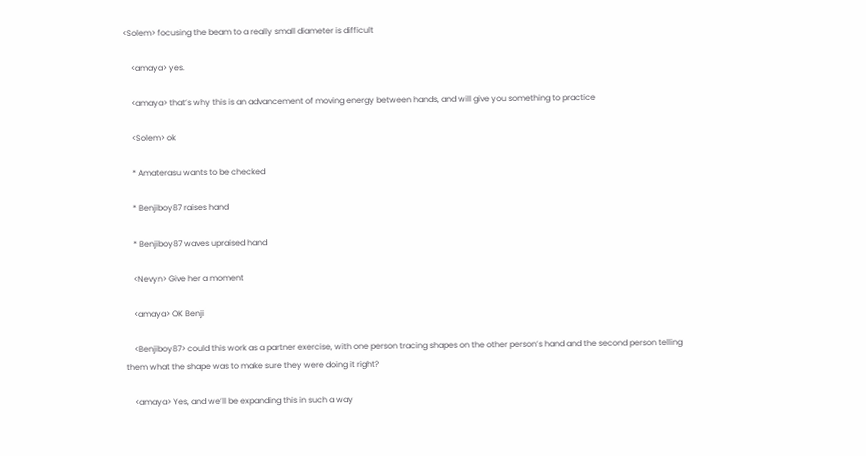<Solem> focusing the beam to a really small diameter is difficult

    <amaya> yes.

    <amaya> that’s why this is an advancement of moving energy between hands, and will give you something to practice

    <Solem> ok

    * Amaterasu wants to be checked

    * Benjiboy87 raises hand

    * Benjiboy87 waves upraised hand

    <Nevyn> Give her a moment

    <amaya> OK Benji

    <Benjiboy87> could this work as a partner exercise, with one person tracing shapes on the other person’s hand and the second person telling them what the shape was to make sure they were doing it right?

    <amaya> Yes, and we’ll be expanding this in such a way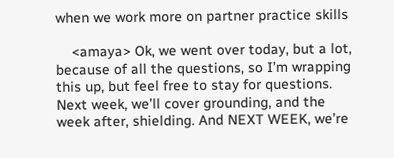when we work more on partner practice skills

    <amaya> Ok, we went over today, but a lot, because of all the questions, so I’m wrapping this up, but feel free to stay for questions. Next week, we’ll cover grounding, and the week after, shielding. And NEXT WEEK, we’re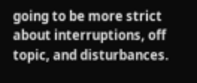going to be more strict about interruptions, off topic, and disturbances.